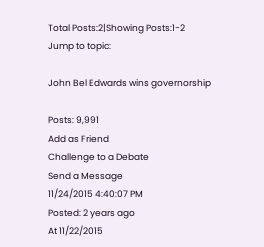Total Posts:2|Showing Posts:1-2
Jump to topic:

John Bel Edwards wins governorship

Posts: 9,991
Add as Friend
Challenge to a Debate
Send a Message
11/24/2015 4:40:07 PM
Posted: 2 years ago
At 11/22/2015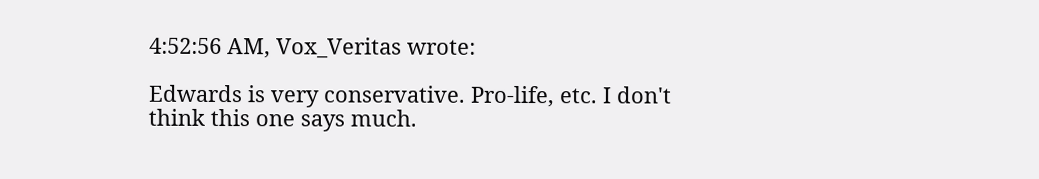4:52:56 AM, Vox_Veritas wrote:

Edwards is very conservative. Pro-life, etc. I don't think this one says much.